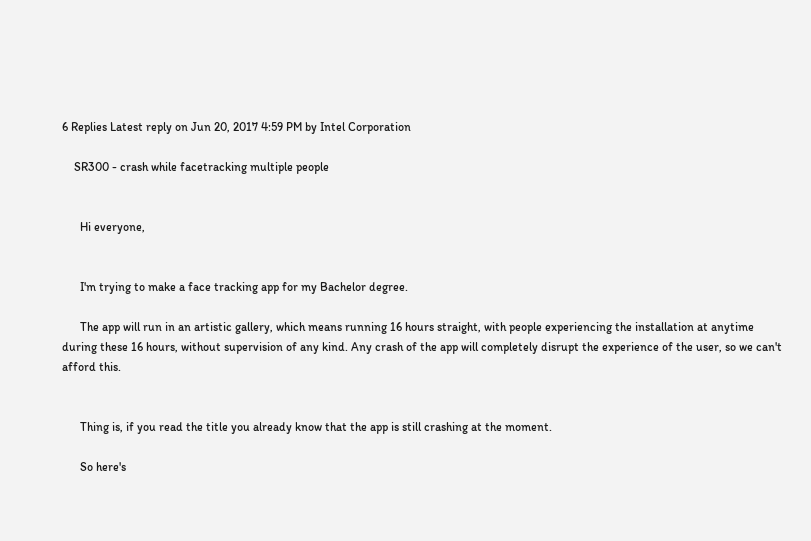6 Replies Latest reply on Jun 20, 2017 4:59 PM by Intel Corporation

    SR300 - crash while facetracking multiple people


      Hi everyone,


      I'm trying to make a face tracking app for my Bachelor degree.

      The app will run in an artistic gallery, which means running 16 hours straight, with people experiencing the installation at anytime during these 16 hours, without supervision of any kind. Any crash of the app will completely disrupt the experience of the user, so we can't afford this.


      Thing is, if you read the title you already know that the app is still crashing at the moment.

      So here's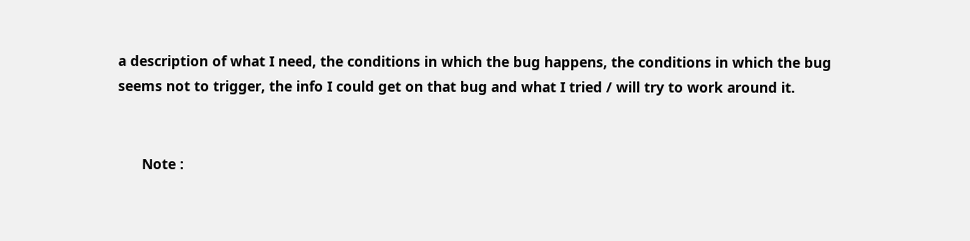a description of what I need, the conditions in which the bug happens, the conditions in which the bug seems not to trigger, the info I could get on that bug and what I tried / will try to work around it.


      Note :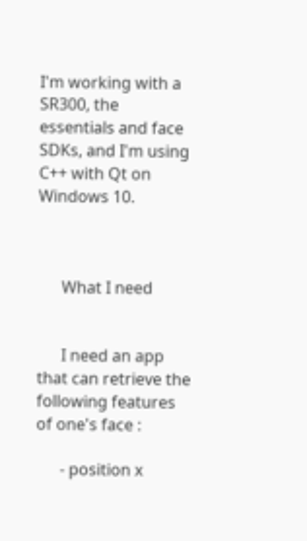I'm working with a SR300, the essentials and face SDKs, and I'm using C++ with Qt on Windows 10.



      What I need


      I need an app that can retrieve the following features of one's face :

      - position x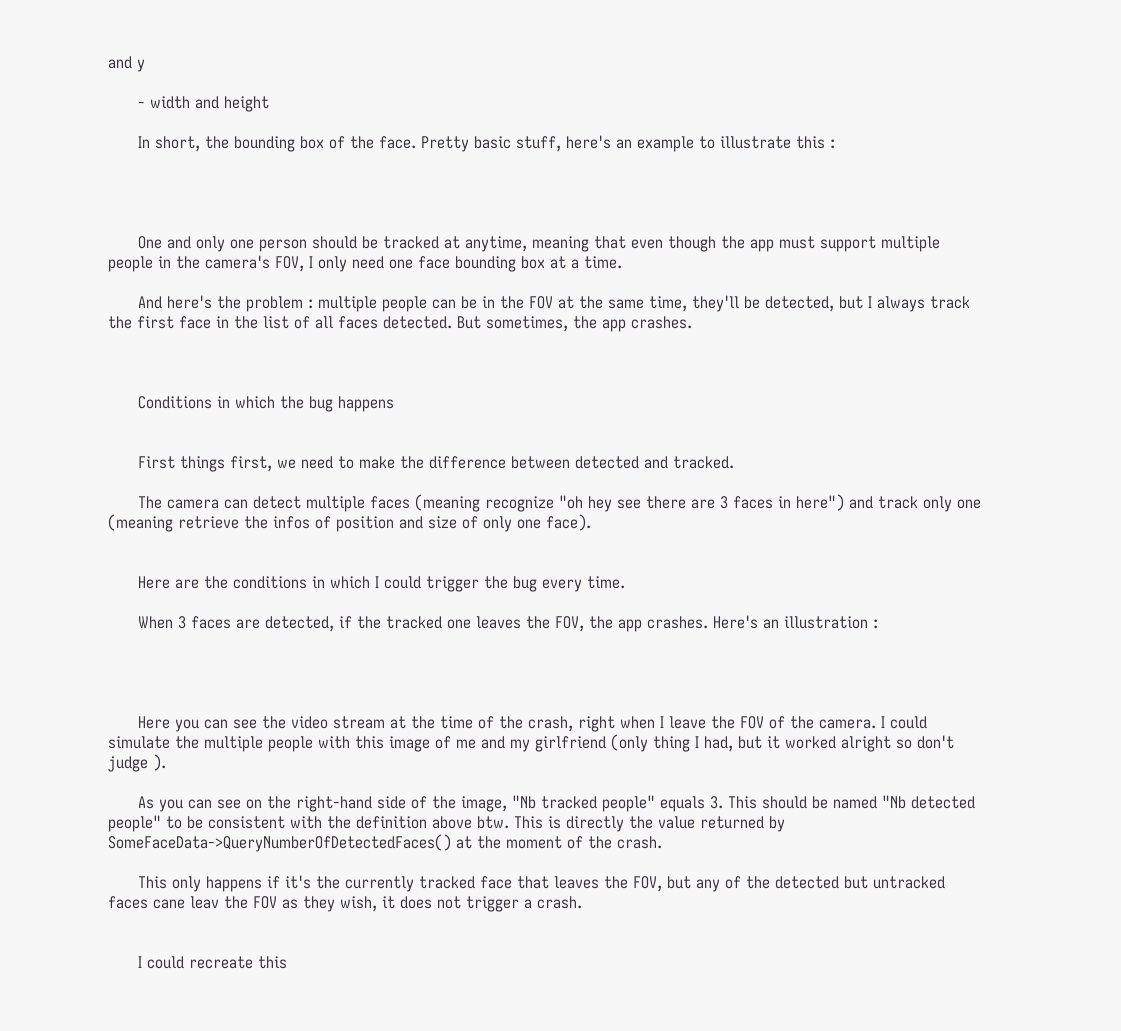and y

      - width and height

      In short, the bounding box of the face. Pretty basic stuff, here's an example to illustrate this :




      One and only one person should be tracked at anytime, meaning that even though the app must support multiple people in the camera's FOV, I only need one face bounding box at a time.

      And here's the problem : multiple people can be in the FOV at the same time, they'll be detected, but I always track the first face in the list of all faces detected. But sometimes, the app crashes.



      Conditions in which the bug happens


      First things first, we need to make the difference between detected and tracked.

      The camera can detect multiple faces (meaning recognize "oh hey see there are 3 faces in here") and track only one (meaning retrieve the infos of position and size of only one face).


      Here are the conditions in which I could trigger the bug every time.

      When 3 faces are detected, if the tracked one leaves the FOV, the app crashes. Here's an illustration :




      Here you can see the video stream at the time of the crash, right when I leave the FOV of the camera. I could simulate the multiple people with this image of me and my girlfriend (only thing I had, but it worked alright so don't judge ).

      As you can see on the right-hand side of the image, "Nb tracked people" equals 3. This should be named "Nb detected people" to be consistent with the definition above btw. This is directly the value returned by SomeFaceData->QueryNumberOfDetectedFaces() at the moment of the crash.

      This only happens if it's the currently tracked face that leaves the FOV, but any of the detected but untracked faces cane leav the FOV as they wish, it does not trigger a crash.


      I could recreate this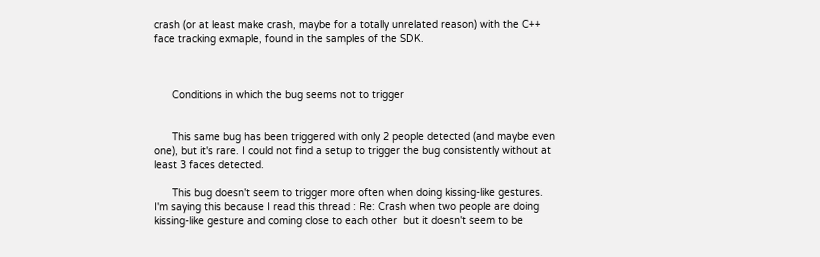crash (or at least make crash, maybe for a totally unrelated reason) with the C++ face tracking exmaple, found in the samples of the SDK.



      Conditions in which the bug seems not to trigger


      This same bug has been triggered with only 2 people detected (and maybe even one), but it's rare. I could not find a setup to trigger the bug consistently without at least 3 faces detected.

      This bug doesn't seem to trigger more often when doing kissing-like gestures. I'm saying this because I read this thread : Re: Crash when two people are doing kissing-like gesture and coming close to each other  but it doesn't seem to be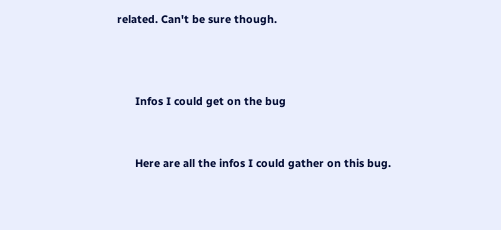related. Can't be sure though.



      Infos I could get on the bug


      Here are all the infos I could gather on this bug.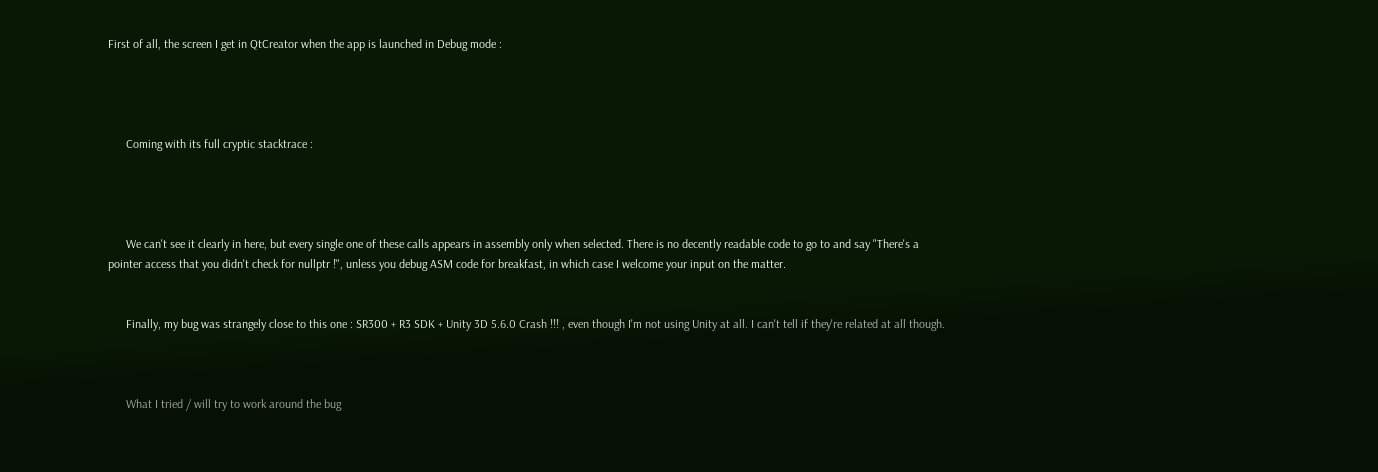First of all, the screen I get in QtCreator when the app is launched in Debug mode :




      Coming with its full cryptic stacktrace :




      We can't see it clearly in here, but every single one of these calls appears in assembly only when selected. There is no decently readable code to go to and say "There's a pointer access that you didn't check for nullptr !", unless you debug ASM code for breakfast, in which case I welcome your input on the matter.


      Finally, my bug was strangely close to this one : SR300 + R3 SDK + Unity 3D 5.6.0 Crash !!! , even though I'm not using Unity at all. I can't tell if they're related at all though.



      What I tried / will try to work around the bug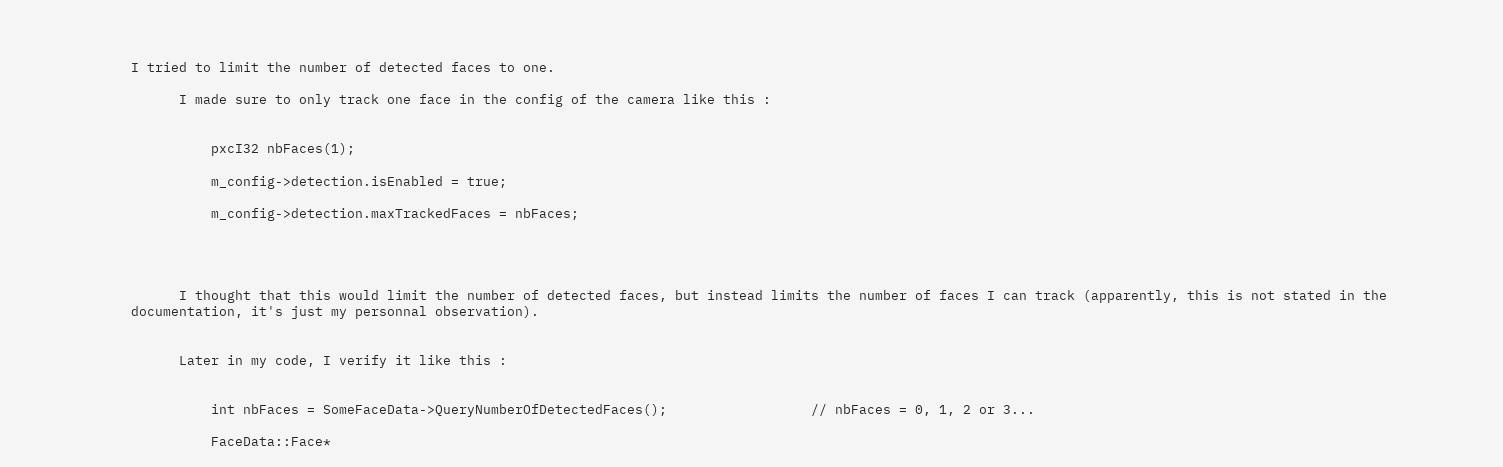I tried to limit the number of detected faces to one.

      I made sure to only track one face in the config of the camera like this :


          pxcI32 nbFaces(1);

          m_config->detection.isEnabled = true;

          m_config->detection.maxTrackedFaces = nbFaces;




      I thought that this would limit the number of detected faces, but instead limits the number of faces I can track (apparently, this is not stated in the documentation, it's just my personnal observation).


      Later in my code, I verify it like this :


          int nbFaces = SomeFaceData->QueryNumberOfDetectedFaces();                  // nbFaces = 0, 1, 2 or 3...

          FaceData::Face*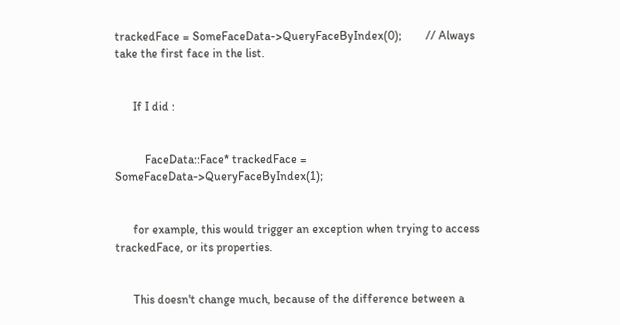trackedFace = SomeFaceData->QueryFaceByIndex(0);        // Always take the first face in the list.


      If I did :


          FaceData::Face* trackedFace = SomeFaceData->QueryFaceByIndex(1);


      for example, this would trigger an exception when trying to access trackedFace, or its properties.


      This doesn't change much, because of the difference between a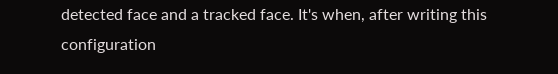detected face and a tracked face. It's when, after writing this configuration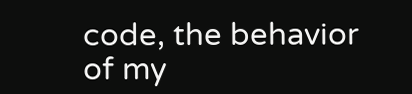code, the behavior of my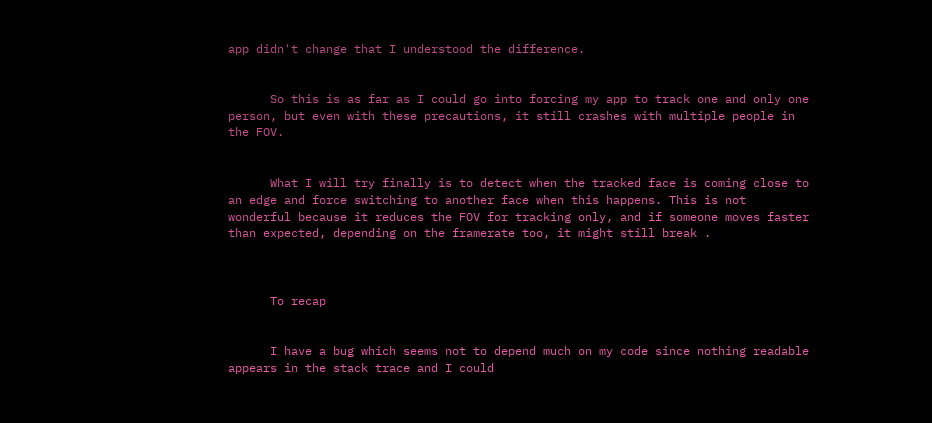app didn't change that I understood the difference.


      So this is as far as I could go into forcing my app to track one and only one person, but even with these precautions, it still crashes with multiple people in the FOV.


      What I will try finally is to detect when the tracked face is coming close to an edge and force switching to another face when this happens. This is not wonderful because it reduces the FOV for tracking only, and if someone moves faster than expected, depending on the framerate too, it might still break .



      To recap


      I have a bug which seems not to depend much on my code since nothing readable appears in the stack trace and I could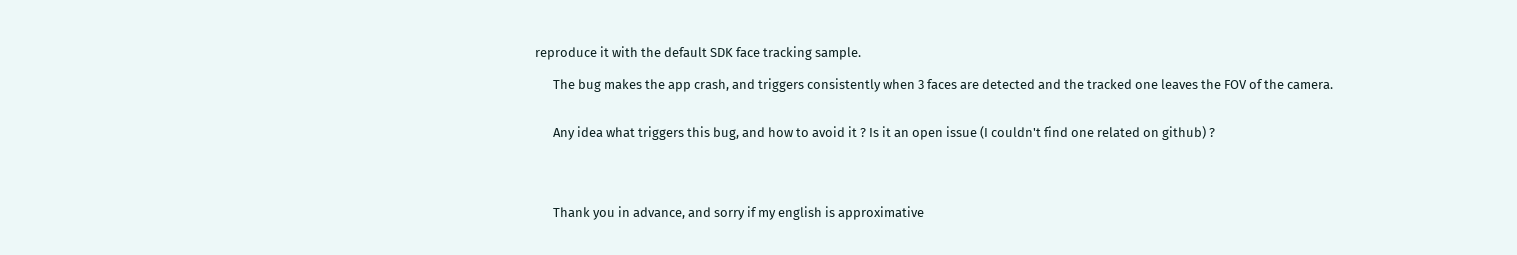reproduce it with the default SDK face tracking sample.

      The bug makes the app crash, and triggers consistently when 3 faces are detected and the tracked one leaves the FOV of the camera.


      Any idea what triggers this bug, and how to avoid it ? Is it an open issue (I couldn't find one related on github) ?




      Thank you in advance, and sorry if my english is approximative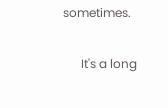sometimes.

      It's a long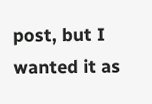post, but I wanted it as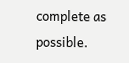complete as possible.